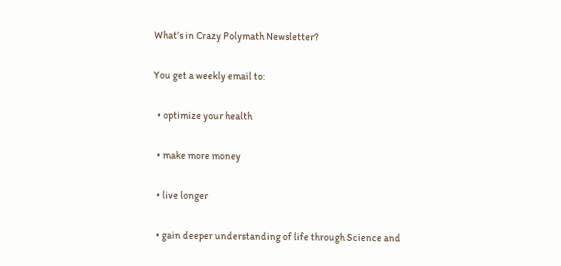What’s in Crazy Polymath Newsletter?

You get a weekly email to:

  • optimize your health

  • make more money

  • live longer

  • gain deeper understanding of life through Science and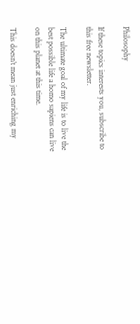Philosophy

If these topics interests you, subscribe to this free newsletter.

The ultimate goal of my life is to live the best possible life a homo sapiens can live on this planet at this time.

This doesn’t mean just enriching my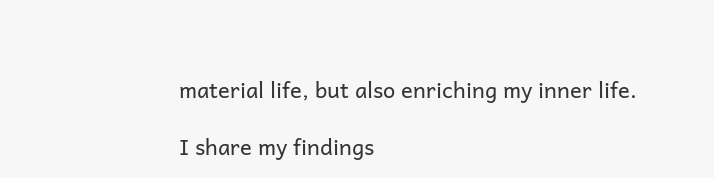material life, but also enriching my inner life.

I share my findings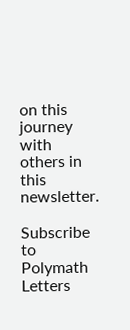on this journey with others in this newsletter.

Subscribe to Polymath Letters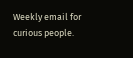Weekly email for curious people.